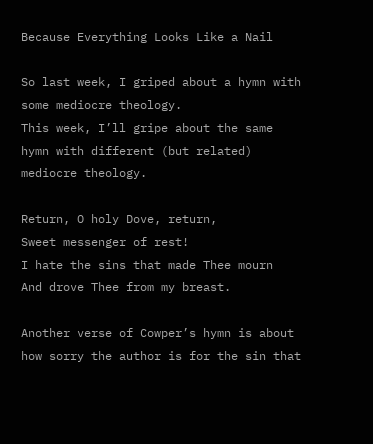Because Everything Looks Like a Nail

So last week, I griped about a hymn with some mediocre theology.
This week, I’ll gripe about the same hymn with different (but related) mediocre theology.

Return, O holy Dove, return,
Sweet messenger of rest!
I hate the sins that made Thee mourn
And drove Thee from my breast.

Another verse of Cowper’s hymn is about how sorry the author is for the sin that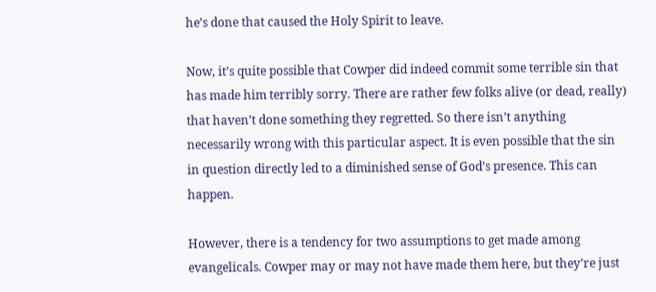he’s done that caused the Holy Spirit to leave.

Now, it’s quite possible that Cowper did indeed commit some terrible sin that has made him terribly sorry. There are rather few folks alive (or dead, really) that haven’t done something they regretted. So there isn’t anything necessarily wrong with this particular aspect. It is even possible that the sin in question directly led to a diminished sense of God’s presence. This can happen.

However, there is a tendency for two assumptions to get made among evangelicals. Cowper may or may not have made them here, but they’re just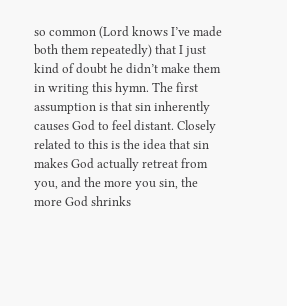so common (Lord knows I’ve made both them repeatedly) that I just kind of doubt he didn’t make them in writing this hymn. The first assumption is that sin inherently causes God to feel distant. Closely related to this is the idea that sin makes God actually retreat from you, and the more you sin, the more God shrinks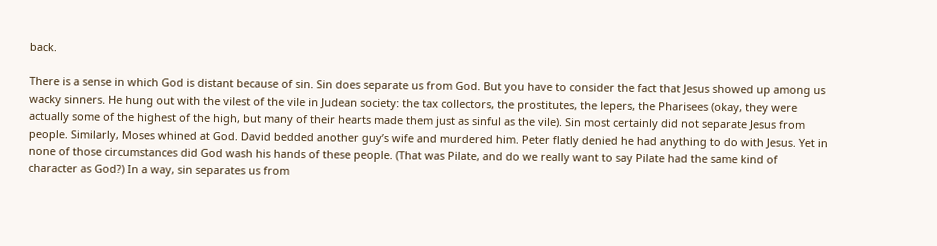back.

There is a sense in which God is distant because of sin. Sin does separate us from God. But you have to consider the fact that Jesus showed up among us wacky sinners. He hung out with the vilest of the vile in Judean society: the tax collectors, the prostitutes, the lepers, the Pharisees (okay, they were actually some of the highest of the high, but many of their hearts made them just as sinful as the vile). Sin most certainly did not separate Jesus from people. Similarly, Moses whined at God. David bedded another guy’s wife and murdered him. Peter flatly denied he had anything to do with Jesus. Yet in none of those circumstances did God wash his hands of these people. (That was Pilate, and do we really want to say Pilate had the same kind of character as God?) In a way, sin separates us from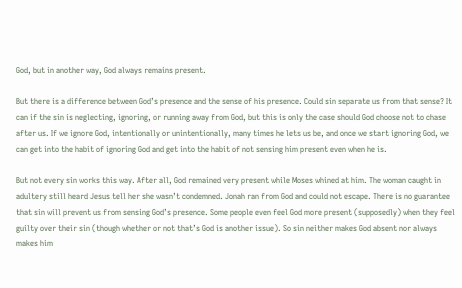God, but in another way, God always remains present.

But there is a difference between God’s presence and the sense of his presence. Could sin separate us from that sense? It can if the sin is neglecting, ignoring, or running away from God, but this is only the case should God choose not to chase after us. If we ignore God, intentionally or unintentionally, many times he lets us be, and once we start ignoring God, we can get into the habit of ignoring God and get into the habit of not sensing him present even when he is.

But not every sin works this way. After all, God remained very present while Moses whined at him. The woman caught in adultery still heard Jesus tell her she wasn’t condemned. Jonah ran from God and could not escape. There is no guarantee that sin will prevent us from sensing God’s presence. Some people even feel God more present (supposedly) when they feel guilty over their sin (though whether or not that’s God is another issue). So sin neither makes God absent nor always makes him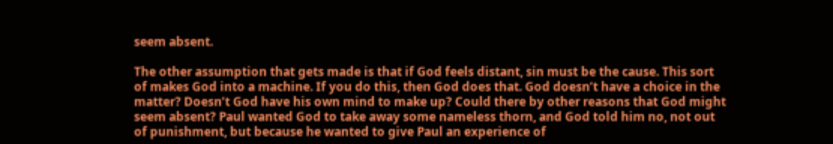seem absent.

The other assumption that gets made is that if God feels distant, sin must be the cause. This sort of makes God into a machine. If you do this, then God does that. God doesn’t have a choice in the matter? Doesn’t God have his own mind to make up? Could there by other reasons that God might seem absent? Paul wanted God to take away some nameless thorn, and God told him no, not out of punishment, but because he wanted to give Paul an experience of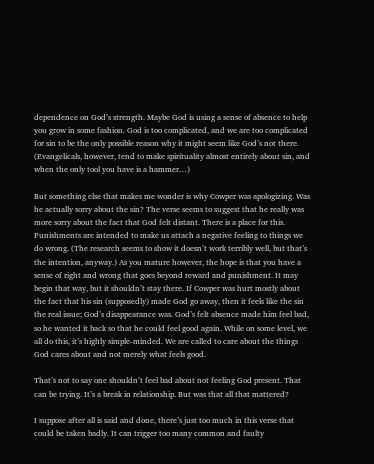dependence on God’s strength. Maybe God is using a sense of absence to help you grow in some fashion. God is too complicated, and we are too complicated for sin to be the only possible reason why it might seem like God’s not there. (Evangelicals, however, tend to make spirituality almost entirely about sin, and when the only tool you have is a hammer…)

But something else that makes me wonder is why Cowper was apologizing. Was he actually sorry about the sin? The verse seems to suggest that he really was more sorry about the fact that God felt distant. There is a place for this. Punishments are intended to make us attach a negative feeling to things we do wrong. (The research seems to show it doesn’t work terribly well, but that’s the intention, anyway.) As you mature however, the hope is that you have a sense of right and wrong that goes beyond reward and punishment. It may begin that way, but it shouldn’t stay there. If Cowper was hurt mostly about the fact that his sin (supposedly) made God go away, then it feels like the sin the real issue; God’s disappearance was. God’s felt absence made him feel bad, so he wanted it back so that he could feel good again. While on some level, we all do this, it’s highly simple-minded. We are called to care about the things God cares about and not merely what feels good.

That’s not to say one shouldn’t feel bad about not feeling God present. That can be trying. It’s a break in relationship. But was that all that mattered?

I suppose after all is said and done, there’s just too much in this verse that could be taken badly. It can trigger too many common and faulty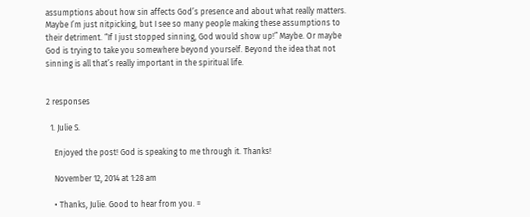assumptions about how sin affects God’s presence and about what really matters. Maybe I’m just nitpicking, but I see so many people making these assumptions to their detriment. “If I just stopped sinning, God would show up!” Maybe. Or maybe God is trying to take you somewhere beyond yourself. Beyond the idea that not sinning is all that’s really important in the spiritual life.


2 responses

  1. Julie S.

    Enjoyed the post! God is speaking to me through it. Thanks!

    November 12, 2014 at 1:28 am

    • Thanks, Julie. Good to hear from you. =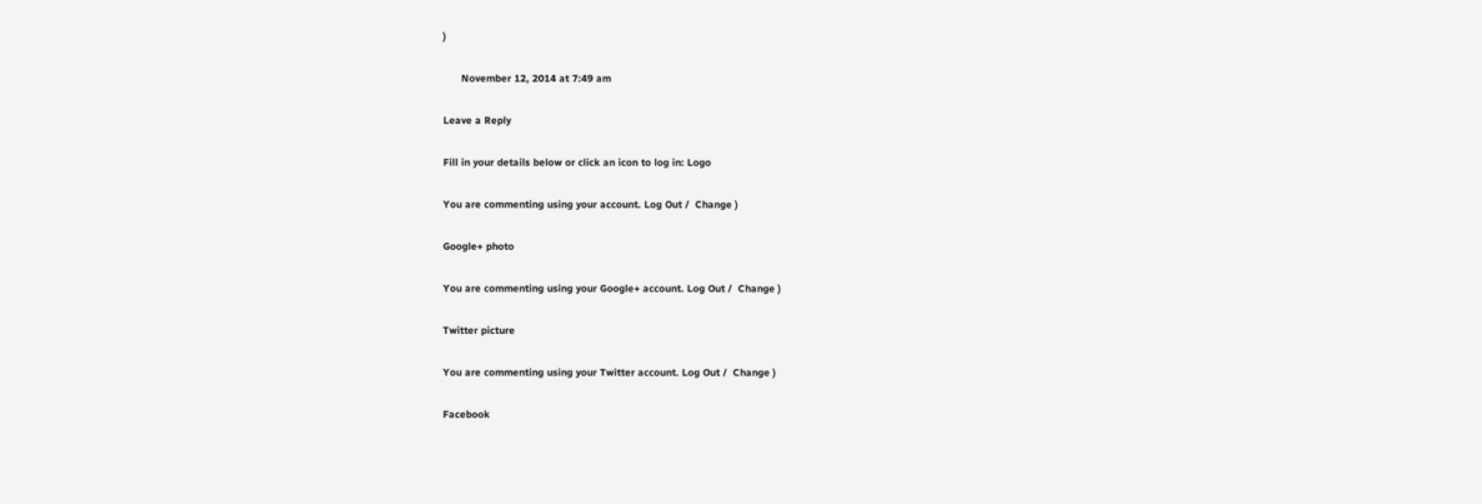)

      November 12, 2014 at 7:49 am

Leave a Reply

Fill in your details below or click an icon to log in: Logo

You are commenting using your account. Log Out /  Change )

Google+ photo

You are commenting using your Google+ account. Log Out /  Change )

Twitter picture

You are commenting using your Twitter account. Log Out /  Change )

Facebook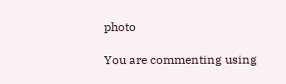photo

You are commenting using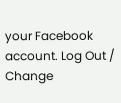your Facebook account. Log Out /  Change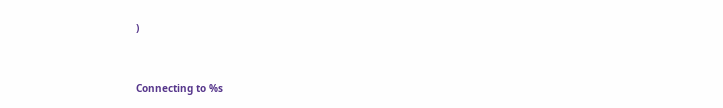)


Connecting to %s